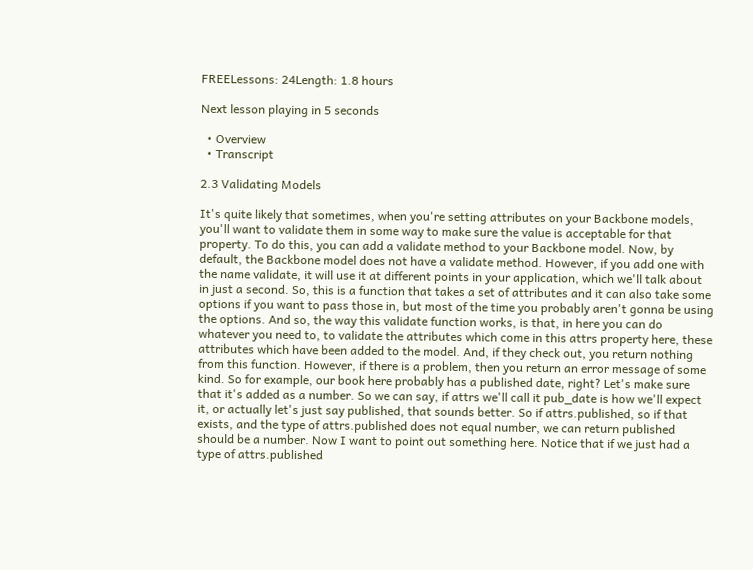FREELessons: 24Length: 1.8 hours

Next lesson playing in 5 seconds

  • Overview
  • Transcript

2.3 Validating Models

It's quite likely that sometimes, when you're setting attributes on your Backbone models, you'll want to validate them in some way to make sure the value is acceptable for that property. To do this, you can add a validate method to your Backbone model. Now, by default, the Backbone model does not have a validate method. However, if you add one with the name validate, it will use it at different points in your application, which we'll talk about in just a second. So, this is a function that takes a set of attributes and it can also take some options if you want to pass those in, but most of the time you probably aren't gonna be using the options. And so, the way this validate function works, is that, in here you can do whatever you need to, to validate the attributes which come in this attrs property here, these attributes which have been added to the model. And, if they check out, you return nothing from this function. However, if there is a problem, then you return an error message of some kind. So for example, our book here probably has a published date, right? Let's make sure that it's added as a number. So we can say, if attrs we'll call it pub_date is how we'll expect it, or actually let's just say published, that sounds better. So if attrs.published, so if that exists, and the type of attrs.published does not equal number, we can return published should be a number. Now I want to point out something here. Notice that if we just had a type of attrs.published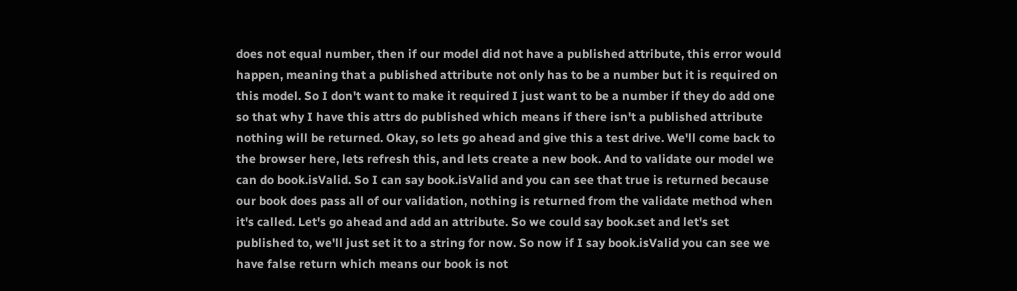does not equal number, then if our model did not have a published attribute, this error would happen, meaning that a published attribute not only has to be a number but it is required on this model. So I don't want to make it required I just want to be a number if they do add one so that why I have this attrs do published which means if there isn't a published attribute nothing will be returned. Okay, so lets go ahead and give this a test drive. We'll come back to the browser here, lets refresh this, and lets create a new book. And to validate our model we can do book.isValid. So I can say book.isValid and you can see that true is returned because our book does pass all of our validation, nothing is returned from the validate method when it's called. Let's go ahead and add an attribute. So we could say book.set and let's set published to, we'll just set it to a string for now. So now if I say book.isValid you can see we have false return which means our book is not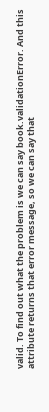valid. To find out what the problem is we can say book.validationError. And this attribute returns that error message, so we can say that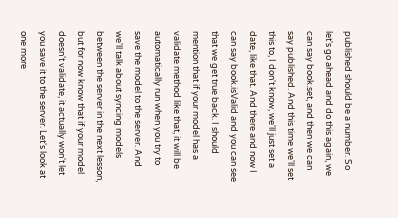published should be a number. So let's go ahead and do this again, we can say book.set, and then we can say published. And this time we'll set this to, I don't know, we'll just set a date, like that. And there and now I can say book.isValid and you can see that we get true back. I should mention that if your model has a validate method like that, it will be automatically run when you try to save the model to the server. And we'll talk about syncing models between the server in the next lesson, but for now know that if your model doesn't validate, it actually won't let you save it to the server. Let's look at one more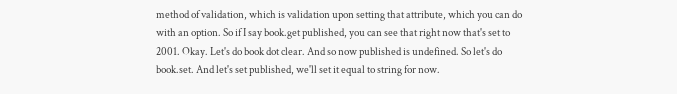method of validation, which is validation upon setting that attribute, which you can do with an option. So if I say book.get published, you can see that right now that's set to 2001. Okay. Let's do book dot clear. And so now published is undefined. So let's do book.set. And let's set published, we'll set it equal to string for now.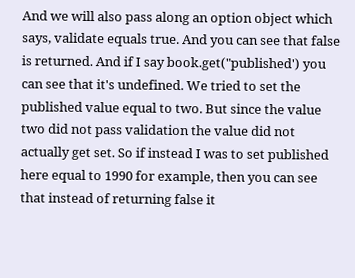And we will also pass along an option object which says, validate equals true. And you can see that false is returned. And if I say book.get("published') you can see that it's undefined. We tried to set the published value equal to two. But since the value two did not pass validation the value did not actually get set. So if instead I was to set published here equal to 1990 for example, then you can see that instead of returning false it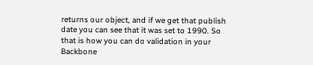returns our object, and if we get that publish date you can see that it was set to 1990. So that is how you can do validation in your Backbone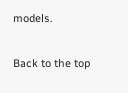models.

Back to the top